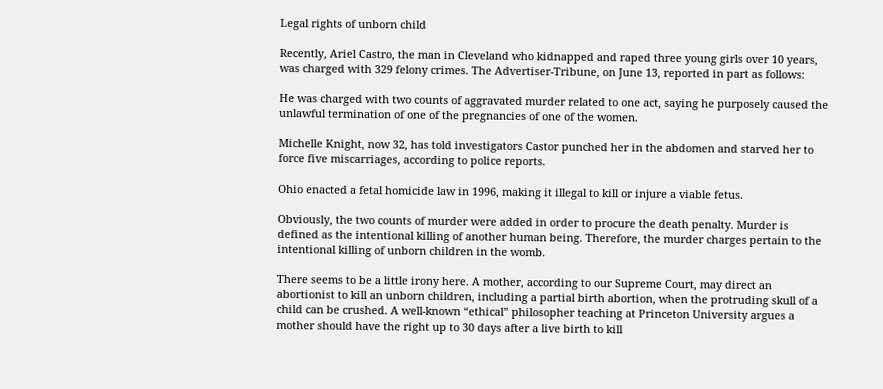Legal rights of unborn child

Recently, Ariel Castro, the man in Cleveland who kidnapped and raped three young girls over 10 years, was charged with 329 felony crimes. The Advertiser-Tribune, on June 13, reported in part as follows:

He was charged with two counts of aggravated murder related to one act, saying he purposely caused the unlawful termination of one of the pregnancies of one of the women.

Michelle Knight, now 32, has told investigators Castor punched her in the abdomen and starved her to force five miscarriages, according to police reports.

Ohio enacted a fetal homicide law in 1996, making it illegal to kill or injure a viable fetus.

Obviously, the two counts of murder were added in order to procure the death penalty. Murder is defined as the intentional killing of another human being. Therefore, the murder charges pertain to the intentional killing of unborn children in the womb.

There seems to be a little irony here. A mother, according to our Supreme Court, may direct an abortionist to kill an unborn children, including a partial birth abortion, when the protruding skull of a child can be crushed. A well-known “ethical” philosopher teaching at Princeton University argues a mother should have the right up to 30 days after a live birth to kill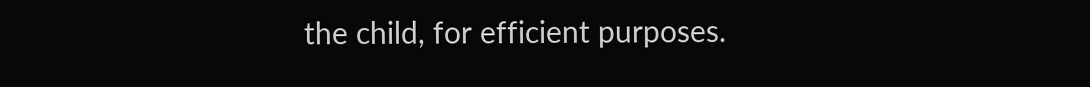the child, for efficient purposes.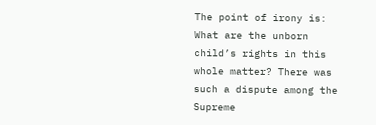The point of irony is: What are the unborn child’s rights in this whole matter? There was such a dispute among the Supreme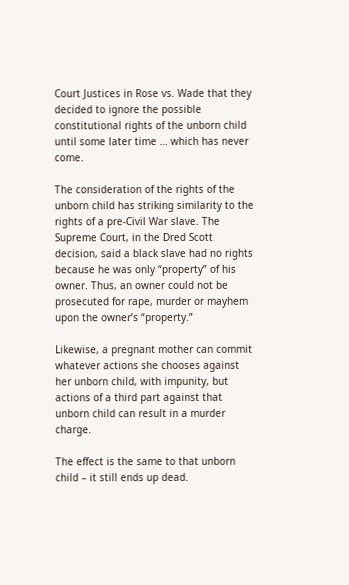Court Justices in Rose vs. Wade that they decided to ignore the possible constitutional rights of the unborn child until some later time … which has never come.

The consideration of the rights of the unborn child has striking similarity to the rights of a pre-Civil War slave. The Supreme Court, in the Dred Scott decision, said a black slave had no rights because he was only “property” of his owner. Thus, an owner could not be prosecuted for rape, murder or mayhem upon the owner’s “property.”

Likewise, a pregnant mother can commit whatever actions she chooses against her unborn child, with impunity, but actions of a third part against that unborn child can result in a murder charge.

The effect is the same to that unborn child – it still ends up dead.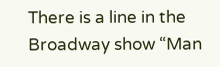There is a line in the Broadway show “Man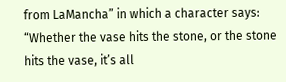from LaMancha” in which a character says: “Whether the vase hits the stone, or the stone hits the vase, it’s all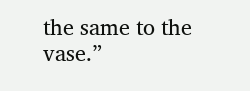the same to the vase.”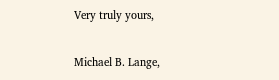Very truly yours,

Michael B. Lange,